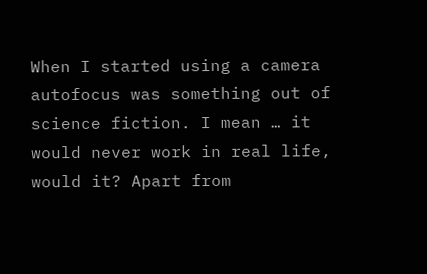When I started using a camera autofocus was something out of science fiction. I mean … it would never work in real life, would it? Apart from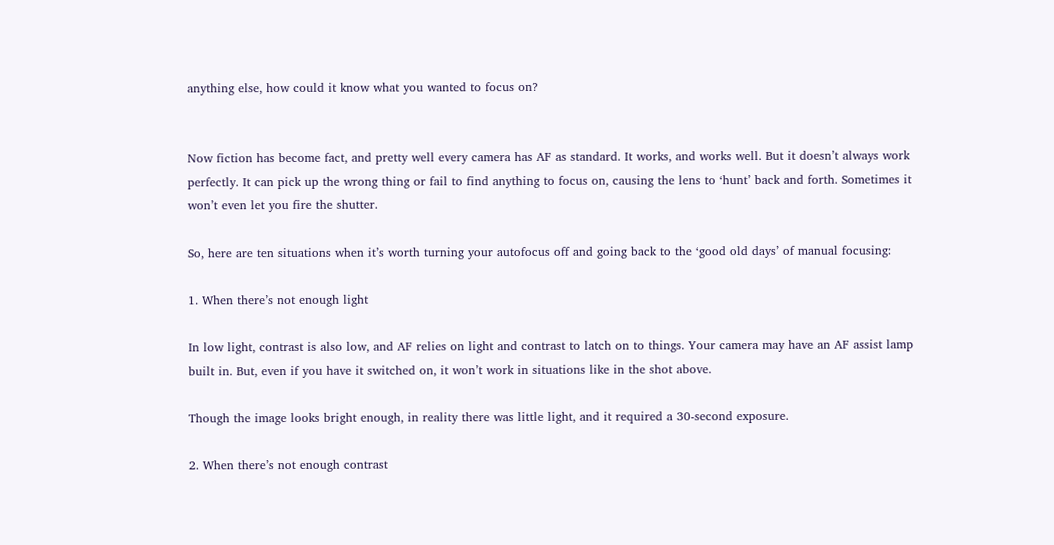anything else, how could it know what you wanted to focus on?


Now fiction has become fact, and pretty well every camera has AF as standard. It works, and works well. But it doesn’t always work perfectly. It can pick up the wrong thing or fail to find anything to focus on, causing the lens to ‘hunt’ back and forth. Sometimes it won’t even let you fire the shutter.

So, here are ten situations when it’s worth turning your autofocus off and going back to the ‘good old days’ of manual focusing:

1. When there’s not enough light

In low light, contrast is also low, and AF relies on light and contrast to latch on to things. Your camera may have an AF assist lamp built in. But, even if you have it switched on, it won’t work in situations like in the shot above.

Though the image looks bright enough, in reality there was little light, and it required a 30-second exposure.

2. When there’s not enough contrast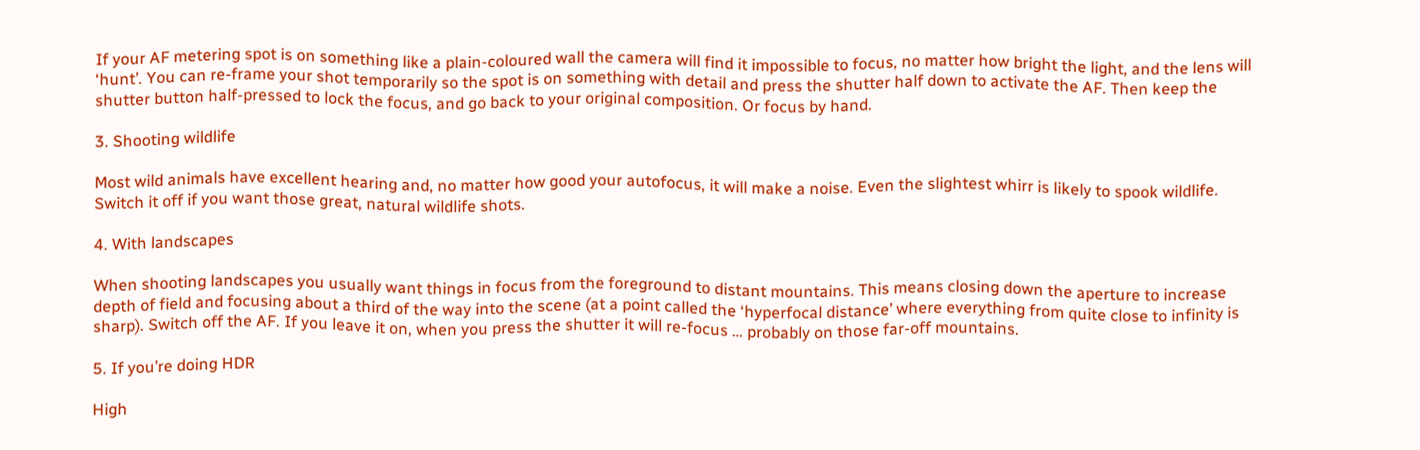If your AF metering spot is on something like a plain-coloured wall the camera will find it impossible to focus, no matter how bright the light, and the lens will ‘hunt’. You can re-frame your shot temporarily so the spot is on something with detail and press the shutter half down to activate the AF. Then keep the shutter button half-pressed to lock the focus, and go back to your original composition. Or focus by hand.

3. Shooting wildlife

Most wild animals have excellent hearing and, no matter how good your autofocus, it will make a noise. Even the slightest whirr is likely to spook wildlife. Switch it off if you want those great, natural wildlife shots.

4. With landscapes

When shooting landscapes you usually want things in focus from the foreground to distant mountains. This means closing down the aperture to increase depth of field and focusing about a third of the way into the scene (at a point called the ‘hyperfocal distance’ where everything from quite close to infinity is sharp). Switch off the AF. If you leave it on, when you press the shutter it will re-focus … probably on those far-off mountains.

5. If you’re doing HDR

High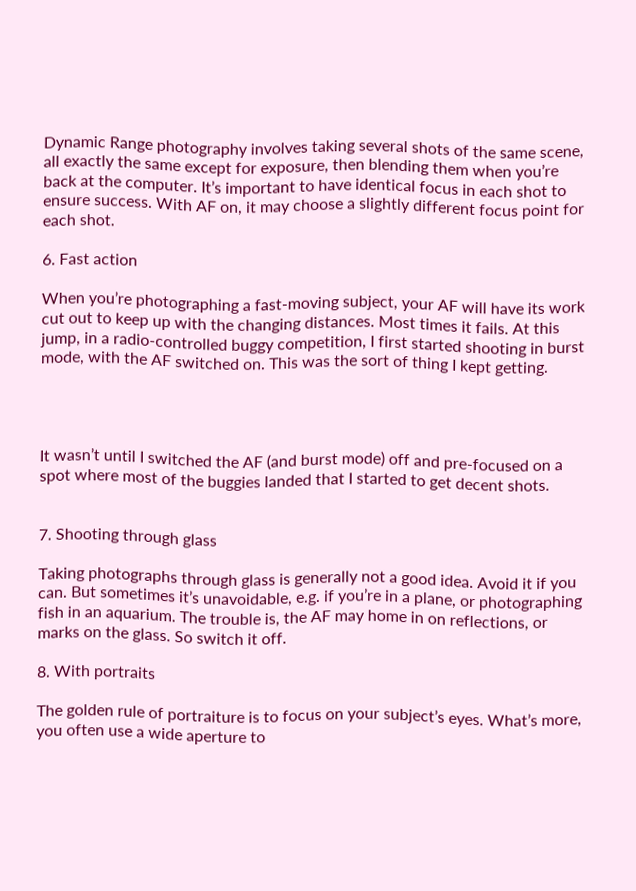Dynamic Range photography involves taking several shots of the same scene, all exactly the same except for exposure, then blending them when you’re back at the computer. It’s important to have identical focus in each shot to ensure success. With AF on, it may choose a slightly different focus point for each shot.

6. Fast action

When you’re photographing a fast-moving subject, your AF will have its work cut out to keep up with the changing distances. Most times it fails. At this jump, in a radio-controlled buggy competition, I first started shooting in burst mode, with the AF switched on. This was the sort of thing I kept getting.




It wasn’t until I switched the AF (and burst mode) off and pre-focused on a spot where most of the buggies landed that I started to get decent shots.


7. Shooting through glass

Taking photographs through glass is generally not a good idea. Avoid it if you can. But sometimes it’s unavoidable, e.g. if you’re in a plane, or photographing fish in an aquarium. The trouble is, the AF may home in on reflections, or marks on the glass. So switch it off.

8. With portraits

The golden rule of portraiture is to focus on your subject’s eyes. What’s more, you often use a wide aperture to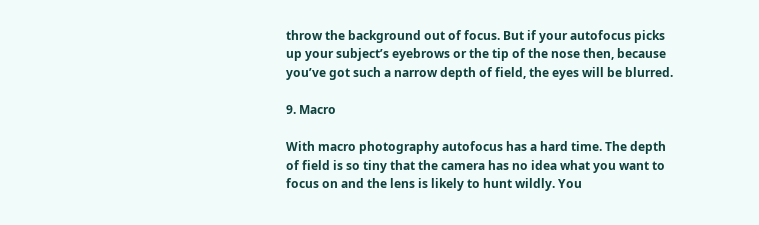throw the background out of focus. But if your autofocus picks up your subject’s eyebrows or the tip of the nose then, because you’ve got such a narrow depth of field, the eyes will be blurred.

9. Macro

With macro photography autofocus has a hard time. The depth of field is so tiny that the camera has no idea what you want to focus on and the lens is likely to hunt wildly. You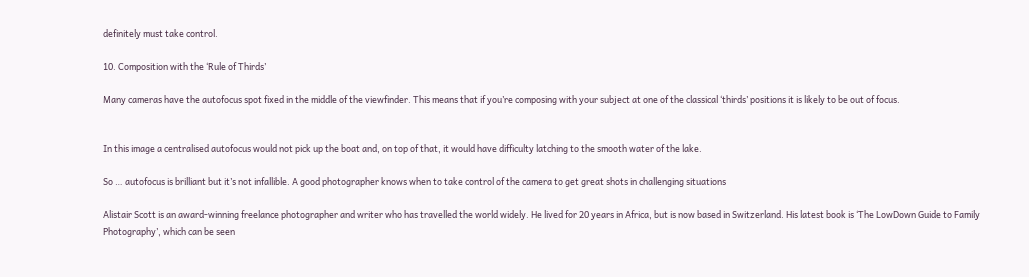definitely must take control.

10. Composition with the ‘Rule of Thirds’

Many cameras have the autofocus spot fixed in the middle of the viewfinder. This means that if you’re composing with your subject at one of the classical ‘thirds’ positions it is likely to be out of focus.


In this image a centralised autofocus would not pick up the boat and, on top of that, it would have difficulty latching to the smooth water of the lake.

So … autofocus is brilliant but it’s not infallible. A good photographer knows when to take control of the camera to get great shots in challenging situations

Alistair Scott is an award-winning freelance photographer and writer who has travelled the world widely. He lived for 20 years in Africa, but is now based in Switzerland. His latest book is ‘The LowDown Guide to Family Photography’, which can be seen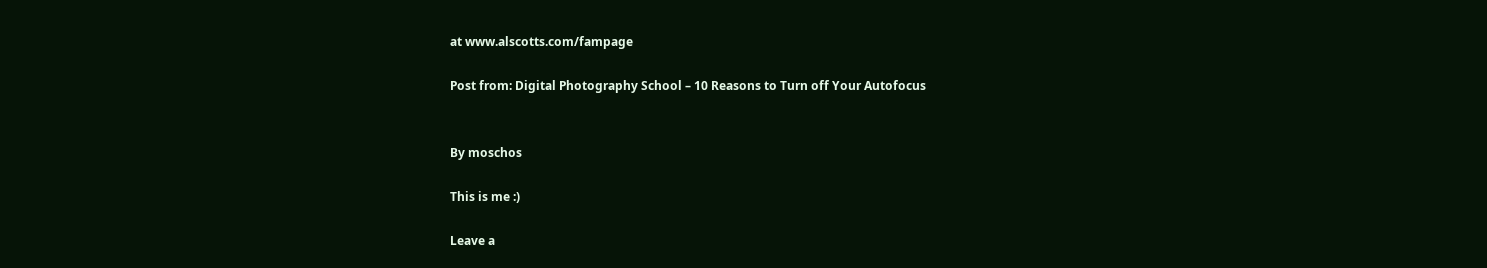at www.alscotts.com/fampage

Post from: Digital Photography School – 10 Reasons to Turn off Your Autofocus


By moschos

This is me :)

Leave a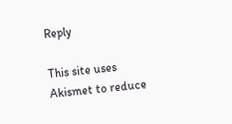Reply

This site uses Akismet to reduce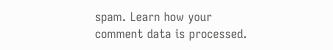spam. Learn how your comment data is processed.